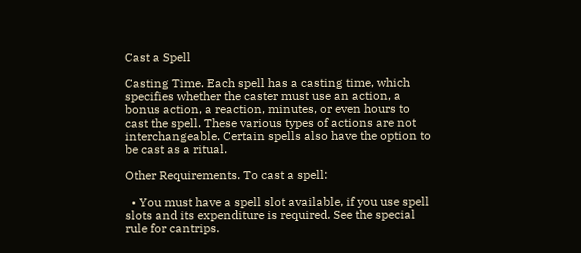Cast a Spell

Casting Time. Each spell has a casting time, which specifies whether the caster must use an action, a bonus action, a reaction, minutes, or even hours to cast the spell. These various types of actions are not interchangeable. Certain spells also have the option to be cast as a ritual.

Other Requirements. To cast a spell:

  • You must have a spell slot available, if you use spell slots and its expenditure is required. See the special rule for cantrips.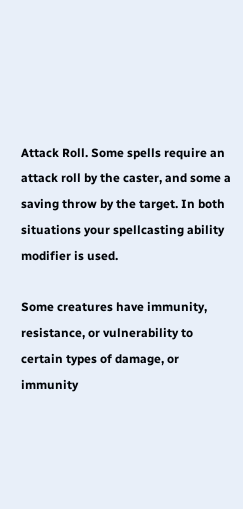Attack Roll. Some spells require an attack roll by the caster, and some a saving throw by the target. In both situations your spellcasting ability modifier is used.

Some creatures have immunity, resistance, or vulnerability to certain types of damage, or immunity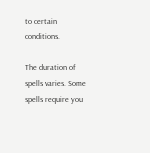to certain conditions.

The duration of spells varies. Some spells require you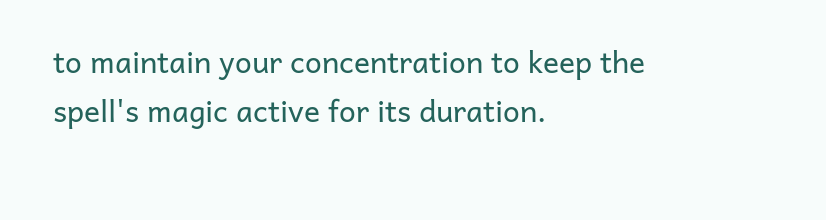to maintain your concentration to keep the spell's magic active for its duration.